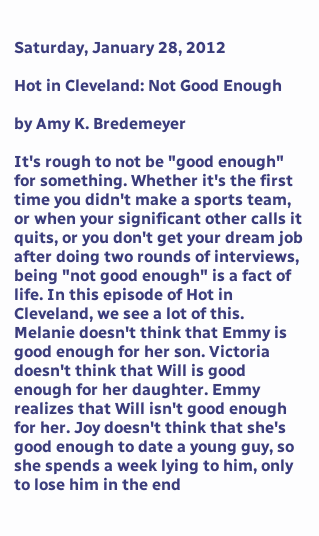Saturday, January 28, 2012

Hot in Cleveland: Not Good Enough

by Amy K. Bredemeyer

It's rough to not be "good enough" for something. Whether it's the first time you didn't make a sports team, or when your significant other calls it quits, or you don't get your dream job after doing two rounds of interviews, being "not good enough" is a fact of life. In this episode of Hot in Cleveland, we see a lot of this. Melanie doesn't think that Emmy is good enough for her son. Victoria doesn't think that Will is good enough for her daughter. Emmy realizes that Will isn't good enough for her. Joy doesn't think that she's good enough to date a young guy, so she spends a week lying to him, only to lose him in the end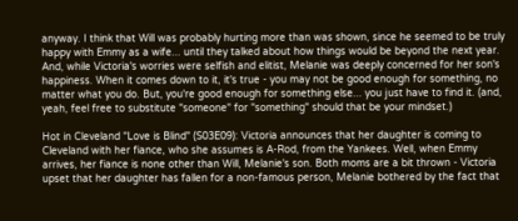anyway. I think that Will was probably hurting more than was shown, since he seemed to be truly happy with Emmy as a wife... until they talked about how things would be beyond the next year. And, while Victoria's worries were selfish and elitist, Melanie was deeply concerned for her son's happiness. When it comes down to it, it's true - you may not be good enough for something, no matter what you do. But, you're good enough for something else... you just have to find it. (and, yeah, feel free to substitute "someone" for "something" should that be your mindset.)

Hot in Cleveland "Love is Blind" (S03E09): Victoria announces that her daughter is coming to Cleveland with her fiance, who she assumes is A-Rod, from the Yankees. Well, when Emmy arrives, her fiance is none other than Will, Melanie's son. Both moms are a bit thrown - Victoria upset that her daughter has fallen for a non-famous person, Melanie bothered by the fact that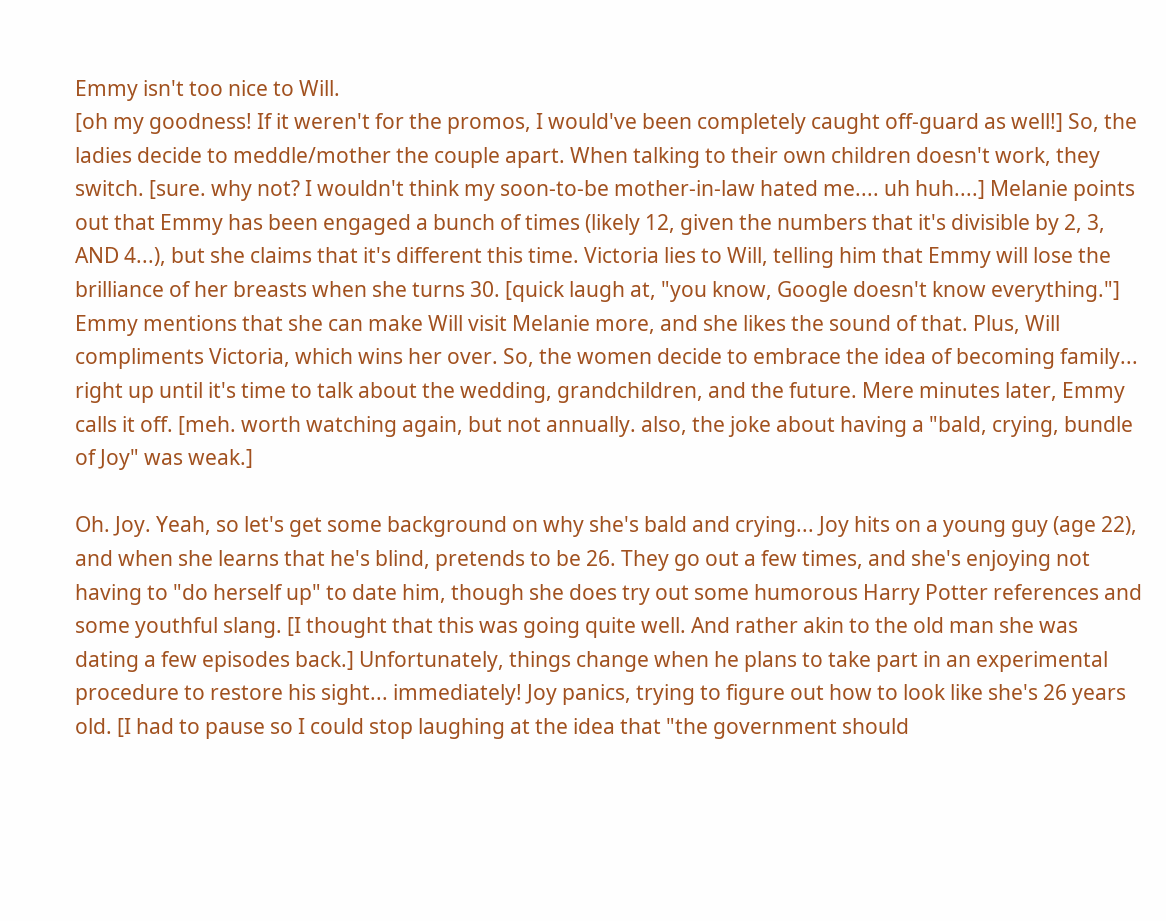Emmy isn't too nice to Will.
[oh my goodness! If it weren't for the promos, I would've been completely caught off-guard as well!] So, the ladies decide to meddle/mother the couple apart. When talking to their own children doesn't work, they switch. [sure. why not? I wouldn't think my soon-to-be mother-in-law hated me.... uh huh....] Melanie points out that Emmy has been engaged a bunch of times (likely 12, given the numbers that it's divisible by 2, 3, AND 4...), but she claims that it's different this time. Victoria lies to Will, telling him that Emmy will lose the brilliance of her breasts when she turns 30. [quick laugh at, "you know, Google doesn't know everything."] Emmy mentions that she can make Will visit Melanie more, and she likes the sound of that. Plus, Will compliments Victoria, which wins her over. So, the women decide to embrace the idea of becoming family... right up until it's time to talk about the wedding, grandchildren, and the future. Mere minutes later, Emmy calls it off. [meh. worth watching again, but not annually. also, the joke about having a "bald, crying, bundle of Joy" was weak.]

Oh. Joy. Yeah, so let's get some background on why she's bald and crying... Joy hits on a young guy (age 22), and when she learns that he's blind, pretends to be 26. They go out a few times, and she's enjoying not having to "do herself up" to date him, though she does try out some humorous Harry Potter references and some youthful slang. [I thought that this was going quite well. And rather akin to the old man she was dating a few episodes back.] Unfortunately, things change when he plans to take part in an experimental procedure to restore his sight... immediately! Joy panics, trying to figure out how to look like she's 26 years old. [I had to pause so I could stop laughing at the idea that "the government should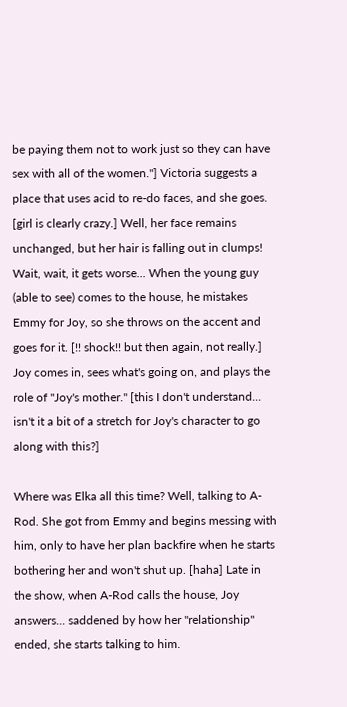be paying them not to work just so they can have sex with all of the women."] Victoria suggests a place that uses acid to re-do faces, and she goes. [girl is clearly crazy.] Well, her face remains unchanged, but her hair is falling out in clumps! Wait, wait, it gets worse... When the young guy (able to see) comes to the house, he mistakes Emmy for Joy, so she throws on the accent and goes for it. [!! shock!! but then again, not really.] Joy comes in, sees what's going on, and plays the role of "Joy's mother." [this I don't understand... isn't it a bit of a stretch for Joy's character to go along with this?]

Where was Elka all this time? Well, talking to A-Rod. She got from Emmy and begins messing with him, only to have her plan backfire when he starts bothering her and won't shut up. [haha] Late in the show, when A-Rod calls the house, Joy answers... saddened by how her "relationship" ended, she starts talking to him.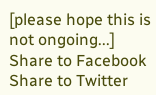[please hope this is not ongoing...]
Share to Facebook Share to Twitter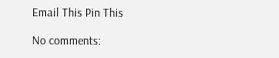Email This Pin This

No comments: